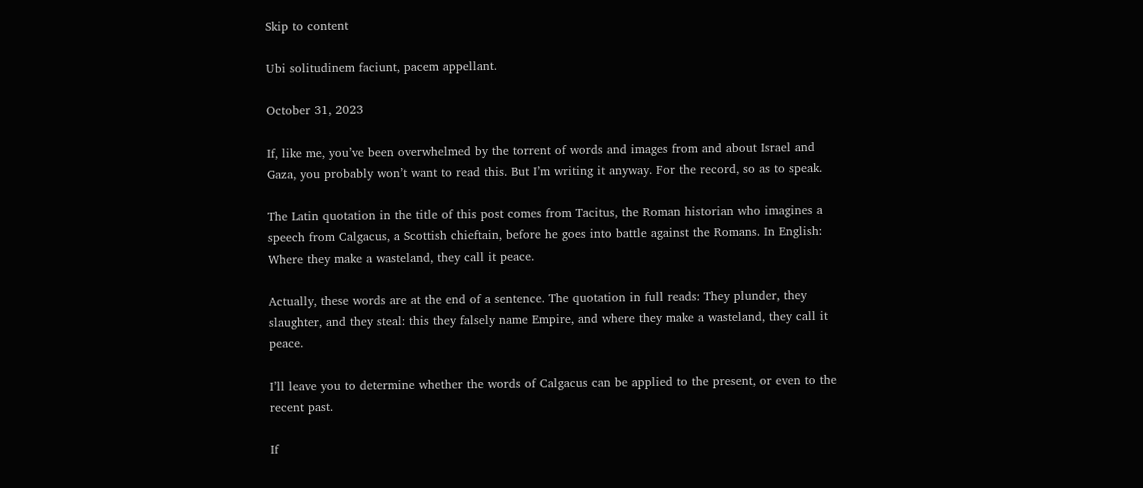Skip to content

Ubi solitudinem faciunt, pacem appellant.

October 31, 2023

If, like me, you’ve been overwhelmed by the torrent of words and images from and about Israel and Gaza, you probably won’t want to read this. But I’m writing it anyway. For the record, so as to speak.

The Latin quotation in the title of this post comes from Tacitus, the Roman historian who imagines a speech from Calgacus, a Scottish chieftain, before he goes into battle against the Romans. In English: Where they make a wasteland, they call it peace.

Actually, these words are at the end of a sentence. The quotation in full reads: They plunder, they slaughter, and they steal: this they falsely name Empire, and where they make a wasteland, they call it peace.

I’ll leave you to determine whether the words of Calgacus can be applied to the present, or even to the recent past.

If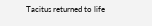Tacitus returned to life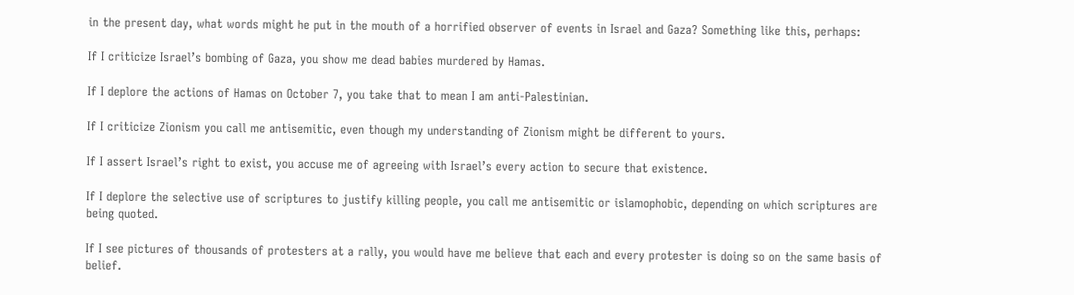in the present day, what words might he put in the mouth of a horrified observer of events in Israel and Gaza? Something like this, perhaps:

If I criticize Israel’s bombing of Gaza, you show me dead babies murdered by Hamas.

If I deplore the actions of Hamas on October 7, you take that to mean I am anti-Palestinian.

If I criticize Zionism you call me antisemitic, even though my understanding of Zionism might be different to yours.

If I assert Israel’s right to exist, you accuse me of agreeing with Israel’s every action to secure that existence.

If I deplore the selective use of scriptures to justify killing people, you call me antisemitic or islamophobic, depending on which scriptures are being quoted.

If I see pictures of thousands of protesters at a rally, you would have me believe that each and every protester is doing so on the same basis of belief.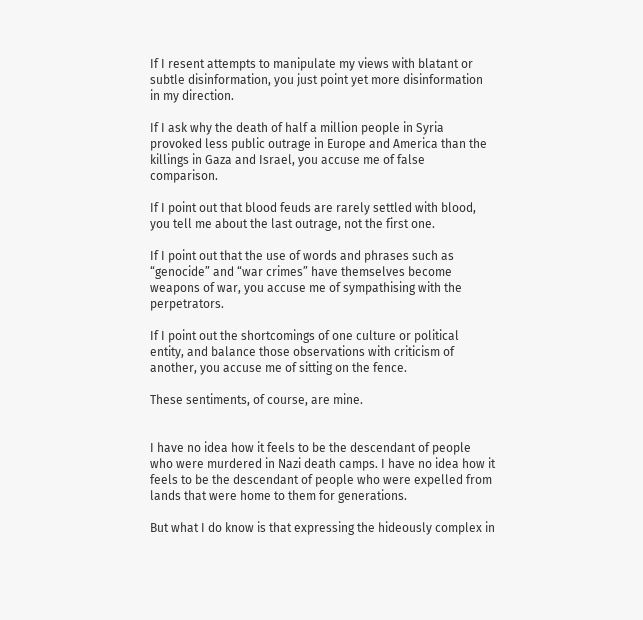If I resent attempts to manipulate my views with blatant or subtle disinformation, you just point yet more disinformation in my direction.

If I ask why the death of half a million people in Syria provoked less public outrage in Europe and America than the killings in Gaza and Israel, you accuse me of false comparison.

If I point out that blood feuds are rarely settled with blood, you tell me about the last outrage, not the first one.

If I point out that the use of words and phrases such as “genocide” and “war crimes” have themselves become weapons of war, you accuse me of sympathising with the perpetrators.

If I point out the shortcomings of one culture or political entity, and balance those observations with criticism of another, you accuse me of sitting on the fence.

These sentiments, of course, are mine.


I have no idea how it feels to be the descendant of people who were murdered in Nazi death camps. I have no idea how it feels to be the descendant of people who were expelled from lands that were home to them for generations.

But what I do know is that expressing the hideously complex in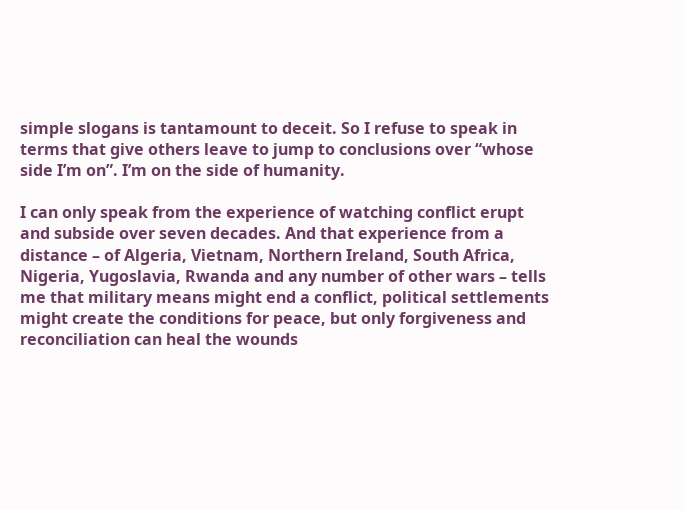simple slogans is tantamount to deceit. So I refuse to speak in terms that give others leave to jump to conclusions over “whose side I’m on”. I’m on the side of humanity.

I can only speak from the experience of watching conflict erupt and subside over seven decades. And that experience from a distance – of Algeria, Vietnam, Northern Ireland, South Africa, Nigeria, Yugoslavia, Rwanda and any number of other wars – tells me that military means might end a conflict, political settlements might create the conditions for peace, but only forgiveness and reconciliation can heal the wounds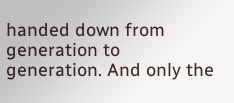handed down from generation to generation. And only the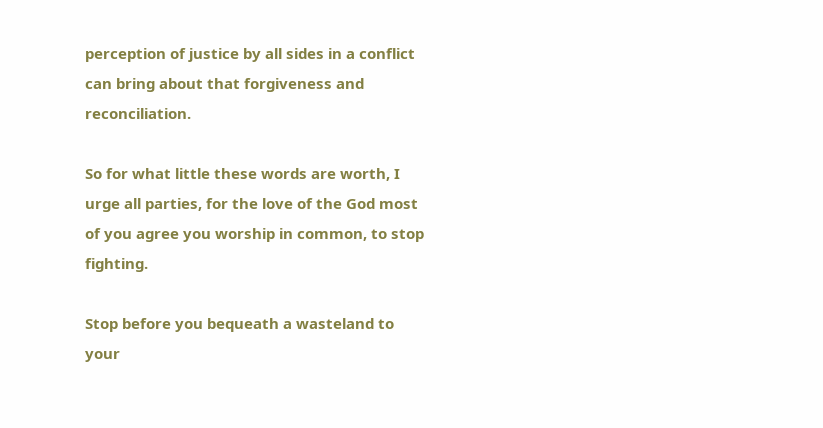perception of justice by all sides in a conflict can bring about that forgiveness and reconciliation.

So for what little these words are worth, I urge all parties, for the love of the God most of you agree you worship in common, to stop fighting.

Stop before you bequeath a wasteland to your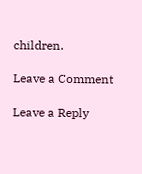children.

Leave a Comment

Leave a Reply